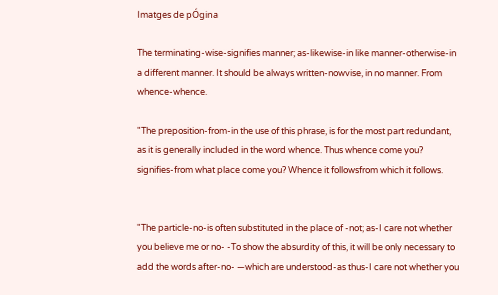Imatges de pÓgina

The terminating-wise-signifies manner; as-likewise-in like manner-otherwise-in a different manner. It should be always written-nowvise, in no manner. From whence-whence.

"The preposition-from-in the use of this phrase, is for the most part redundant, as it is generally included in the word whence. Thus whence come you? signifies-from what place come you? Whence it followsfrom which it follows.


"The particle-no-is often substituted in the place of -not; as-I care not whether you believe me or no- -To show the absurdity of this, it will be only necessary to add the words after-no- —which are understood-as thus-I care not whether you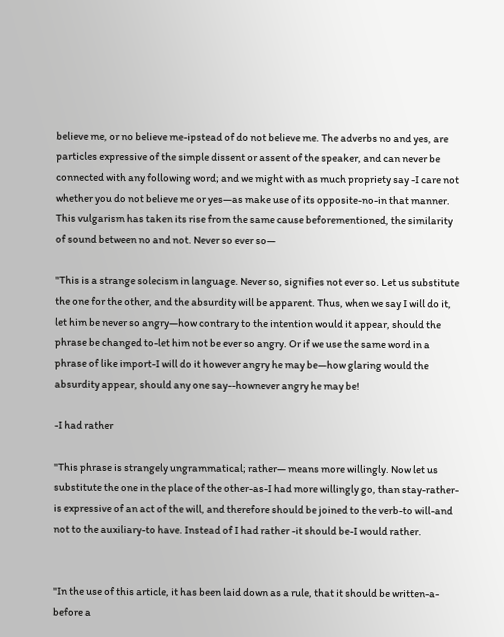believe me, or no believe me-ipstead of do not believe me. The adverbs no and yes, are particles expressive of the simple dissent or assent of the speaker, and can never be connected with any following word; and we might with as much propriety say -I care not whether you do not believe me or yes—as make use of its opposite-no-in that manner. This vulgarism has taken its rise from the same cause beforementioned, the similarity of sound between no and not. Never so ever so―

"This is a strange solecism in language. Never so, signifies not ever so. Let us substitute the one for the other, and the absurdity will be apparent. Thus, when we say I will do it, let him be never so angry—how contrary to the intention would it appear, should the phrase be changed to-let him not be ever so angry. Or if we use the same word in a phrase of like import-I will do it however angry he may be—how glaring would the absurdity appear, should any one say--hownever angry he may be!

-I had rather

"This phrase is strangely ungrammatical; rather— means more willingly. Now let us substitute the one in the place of the other-as-I had more willingly go, than stay-rather-is expressive of an act of the will, and therefore should be joined to the verb-to will-and not to the auxiliary-to have. Instead of I had rather -it should be-I would rather.


"In the use of this article, it has been laid down as a rule, that it should be written-a-before a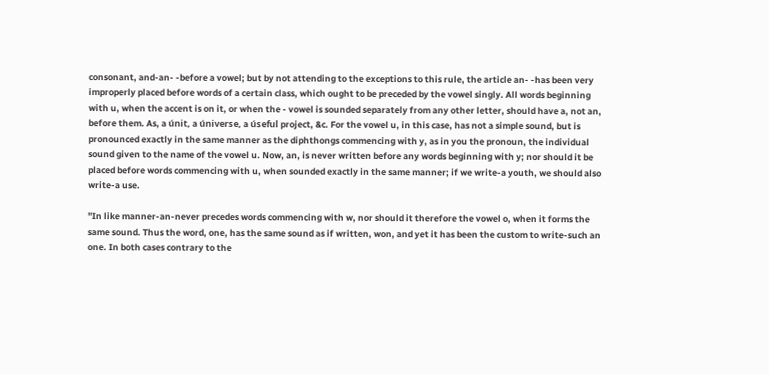consonant, and-an- -before a vowel; but by not attending to the exceptions to this rule, the article an- -has been very improperly placed before words of a certain class, which ought to be preceded by the vowel singly. All words beginning with u, when the accent is on it, or when the - vowel is sounded separately from any other letter, should have a, not an, before them. As, a únit, a úniverse, a úseful project, &c. For the vowel u, in this case, has not a simple sound, but is pronounced exactly in the same manner as the diphthongs commencing with y, as in you the pronoun, the individual sound given to the name of the vowel u. Now, an, is never written before any words beginning with y; nor should it be placed before words commencing with u, when sounded exactly in the same manner; if we write-a youth, we should also write-a use.

"In like manner-an-never precedes words commencing with w, nor should it therefore the vowel o, when it forms the same sound. Thus the word, one, has the same sound as if written, won, and yet it has been the custom to write-such an one. In both cases contrary to the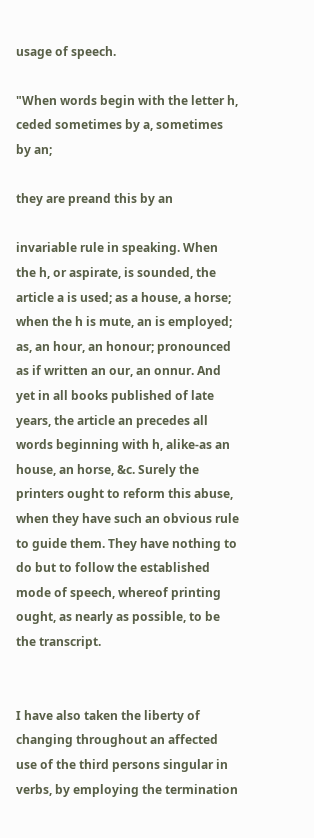usage of speech.

"When words begin with the letter h, ceded sometimes by a, sometimes by an;

they are preand this by an

invariable rule in speaking. When the h, or aspirate, is sounded, the article a is used; as a house, a horse; when the h is mute, an is employed; as, an hour, an honour; pronounced as if written an our, an onnur. And yet in all books published of late years, the article an precedes all words beginning with h, alike-as an house, an horse, &c. Surely the printers ought to reform this abuse, when they have such an obvious rule to guide them. They have nothing to do but to follow the established mode of speech, whereof printing ought, as nearly as possible, to be the transcript.


I have also taken the liberty of changing throughout an affected use of the third persons singular in verbs, by employing the termination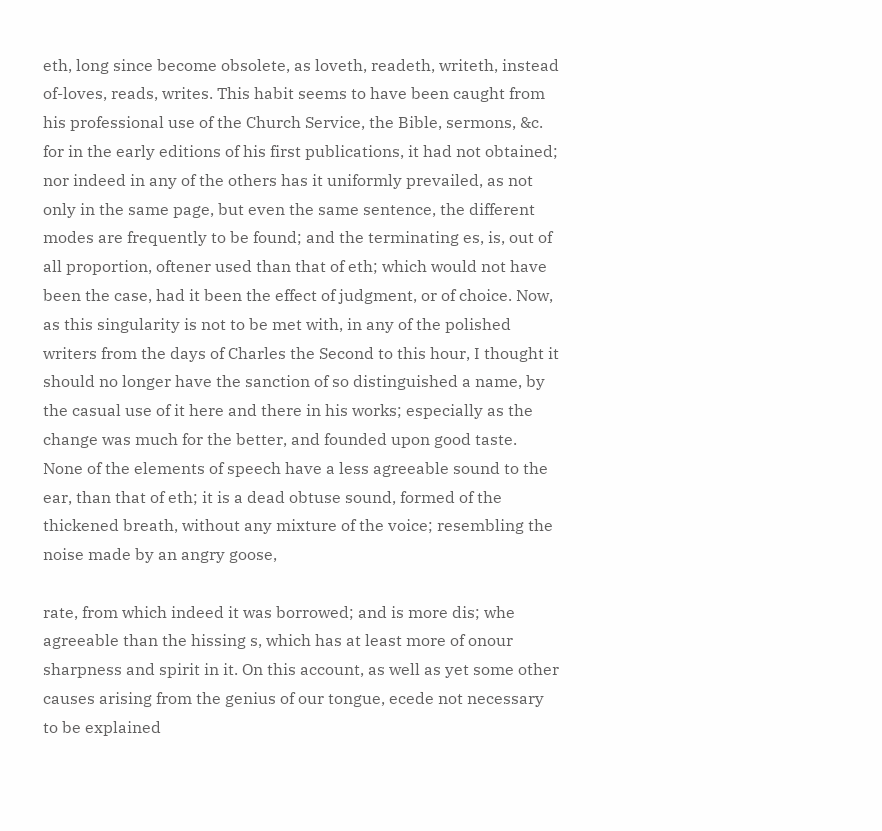eth, long since become obsolete, as loveth, readeth, writeth, instead of-loves, reads, writes. This habit seems to have been caught from his professional use of the Church Service, the Bible, sermons, &c. for in the early editions of his first publications, it had not obtained; nor indeed in any of the others has it uniformly prevailed, as not only in the same page, but even the same sentence, the different modes are frequently to be found; and the terminating es, is, out of all proportion, oftener used than that of eth; which would not have been the case, had it been the effect of judgment, or of choice. Now, as this singularity is not to be met with, in any of the polished writers from the days of Charles the Second to this hour, I thought it should no longer have the sanction of so distinguished a name, by the casual use of it here and there in his works; especially as the change was much for the better, and founded upon good taste. None of the elements of speech have a less agreeable sound to the ear, than that of eth; it is a dead obtuse sound, formed of the thickened breath, without any mixture of the voice; resembling the noise made by an angry goose,

rate, from which indeed it was borrowed; and is more dis; whe agreeable than the hissing s, which has at least more of onour sharpness and spirit in it. On this account, as well as yet some other causes arising from the genius of our tongue, ecede not necessary to be explained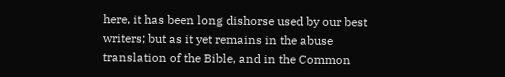here, it has been long dishorse used by our best writers; but as it yet remains in the abuse translation of the Bible, and in the Common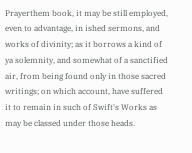Prayerthem book, it may be still employed, even to advantage, in ished sermons, and works of divinity; as it borrows a kind of ya solemnity, and somewhat of a sanctified air, from being found only in those sacred writings; on which account, have suffered it to remain in such of Swift's Works as may be classed under those heads.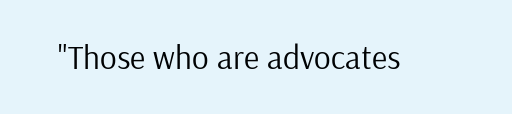"Those who are advocates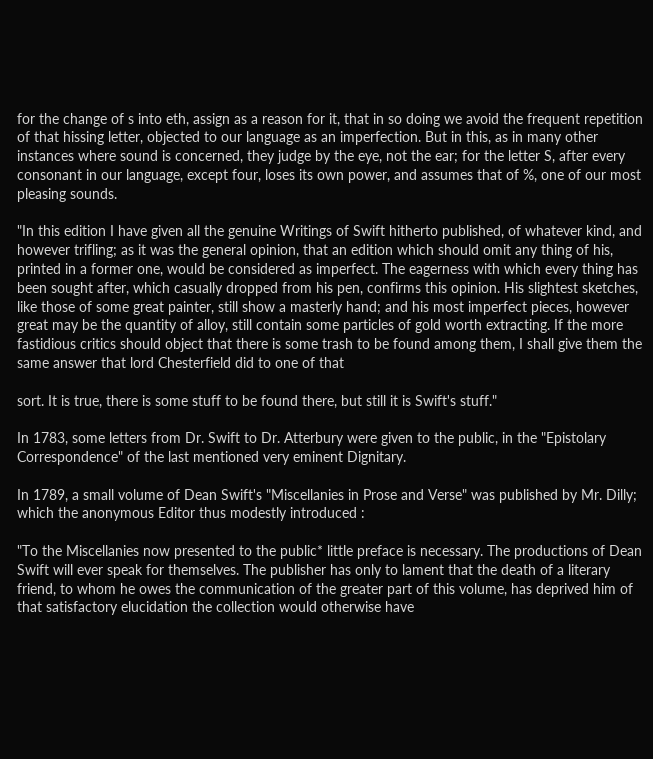for the change of s into eth, assign as a reason for it, that in so doing we avoid the frequent repetition of that hissing letter, objected to our language as an imperfection. But in this, as in many other instances where sound is concerned, they judge by the eye, not the ear; for the letter S, after every consonant in our language, except four, loses its own power, and assumes that of %, one of our most pleasing sounds.

"In this edition I have given all the genuine Writings of Swift hitherto published, of whatever kind, and however trifling; as it was the general opinion, that an edition which should omit any thing of his, printed in a former one, would be considered as imperfect. The eagerness with which every thing has been sought after, which casually dropped from his pen, confirms this opinion. His slightest sketches, like those of some great painter, still show a masterly hand; and his most imperfect pieces, however great may be the quantity of alloy, still contain some particles of gold worth extracting. If the more fastidious critics should object that there is some trash to be found among them, I shall give them the same answer that lord Chesterfield did to one of that

sort. It is true, there is some stuff to be found there, but still it is Swift's stuff."

In 1783, some letters from Dr. Swift to Dr. Atterbury were given to the public, in the "Epistolary Correspondence" of the last mentioned very eminent Dignitary.

In 1789, a small volume of Dean Swift's "Miscellanies in Prose and Verse" was published by Mr. Dilly; which the anonymous Editor thus modestly introduced :

"To the Miscellanies now presented to the public* little preface is necessary. The productions of Dean Swift will ever speak for themselves. The publisher has only to lament that the death of a literary friend, to whom he owes the communication of the greater part of this volume, has deprived him of that satisfactory elucidation the collection would otherwise have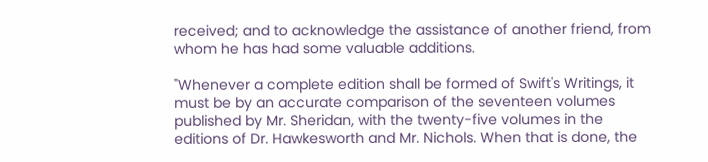received; and to acknowledge the assistance of another friend, from whom he has had some valuable additions.

"Whenever a complete edition shall be formed of Swift's Writings, it must be by an accurate comparison of the seventeen volumes published by Mr. Sheridan, with the twenty-five volumes in the editions of Dr. Hawkesworth and Mr. Nichols. When that is done, the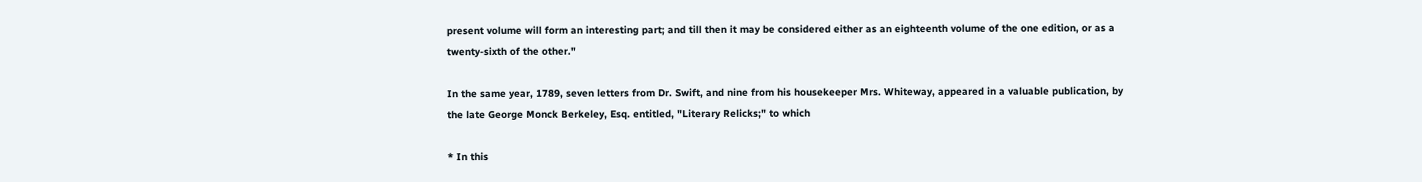present volume will form an interesting part; and till then it may be considered either as an eighteenth volume of the one edition, or as a twenty-sixth of the other."

In the same year, 1789, seven letters from Dr. Swift, and nine from his housekeeper Mrs. Whiteway, appeared in a valuable publication, by the late George Monck Berkeley, Esq. entitled, "Literary Relicks;" to which

* In this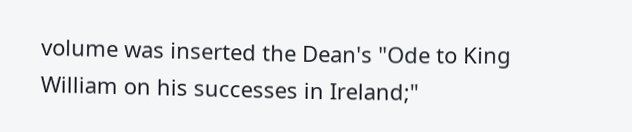volume was inserted the Dean's "Ode to King William on his successes in Ireland;"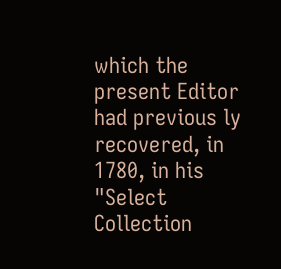which the present Editor had previous ly recovered, in 1780, in his "Select Collection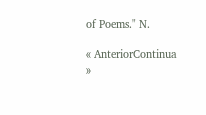of Poems." N.

« AnteriorContinua »